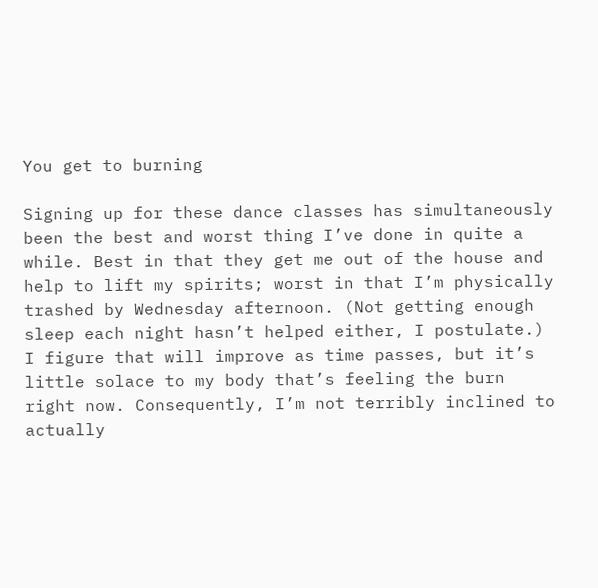You get to burning

Signing up for these dance classes has simultaneously been the best and worst thing I’ve done in quite a while. Best in that they get me out of the house and help to lift my spirits; worst in that I’m physically trashed by Wednesday afternoon. (Not getting enough sleep each night hasn’t helped either, I postulate.) I figure that will improve as time passes, but it’s little solace to my body that’s feeling the burn right now. Consequently, I’m not terribly inclined to actually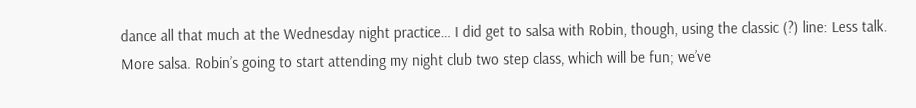dance all that much at the Wednesday night practice… I did get to salsa with Robin, though, using the classic (?) line: Less talk. More salsa. Robin’s going to start attending my night club two step class, which will be fun; we’ve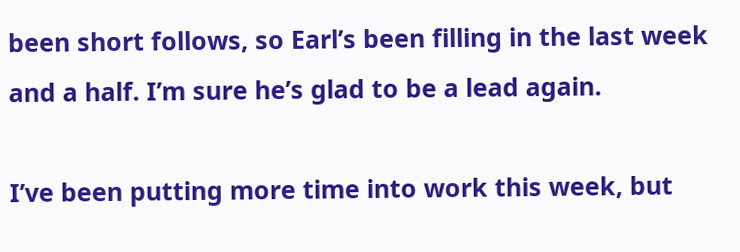been short follows, so Earl’s been filling in the last week and a half. I’m sure he’s glad to be a lead again.

I’ve been putting more time into work this week, but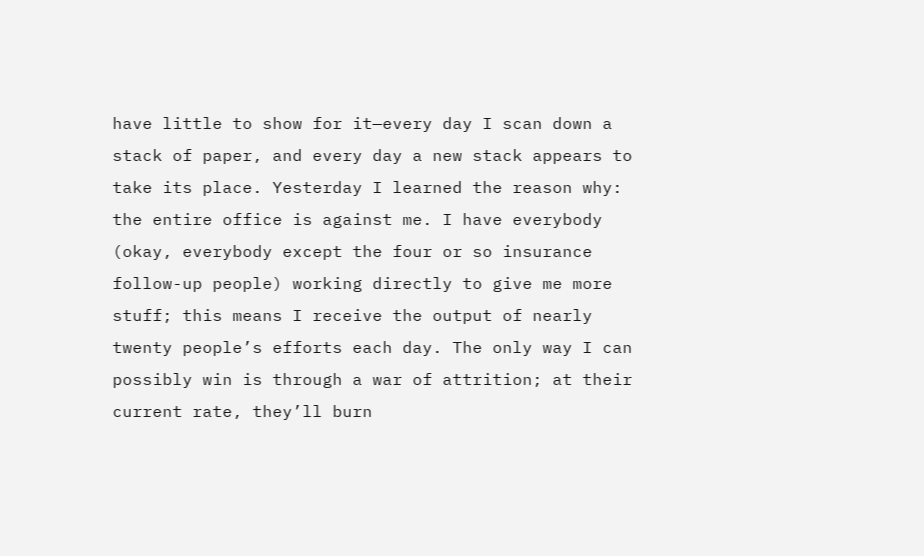have little to show for it—every day I scan down a stack of paper, and every day a new stack appears to take its place. Yesterday I learned the reason why: the entire office is against me. I have everybody (okay, everybody except the four or so insurance follow-up people) working directly to give me more stuff; this means I receive the output of nearly twenty people’s efforts each day. The only way I can possibly win is through a war of attrition; at their current rate, they’ll burn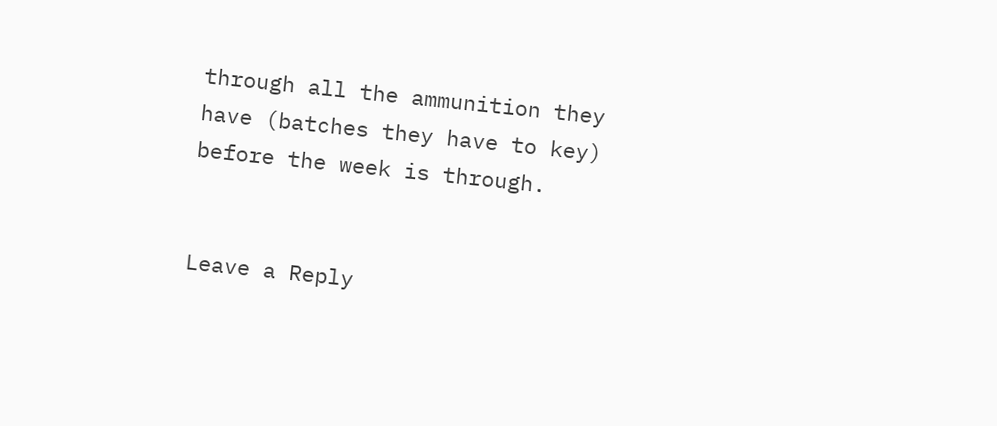through all the ammunition they have (batches they have to key) before the week is through.


Leave a Reply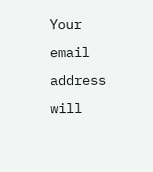Your email address will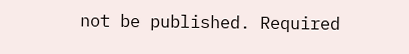not be published. Required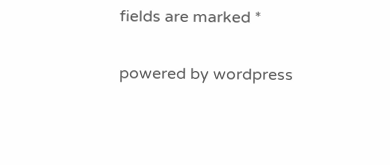fields are marked *

powered by wordpress